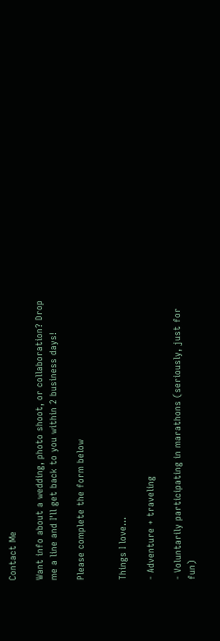Contact Me

Want info about a wedding, photo shoot, or collaboration? Drop me a line and I'll get back to you within 2 business days!

Please complete the form below


Things I love...

- Adventure + traveling

- Voluntarily participating in marathons (seriously, just for fun)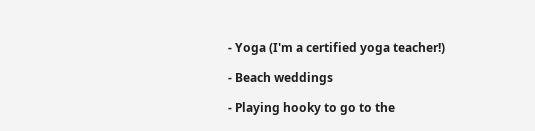- Yoga (I'm a certified yoga teacher!)

- Beach weddings

- Playing hooky to go to the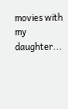movies with my daughter...